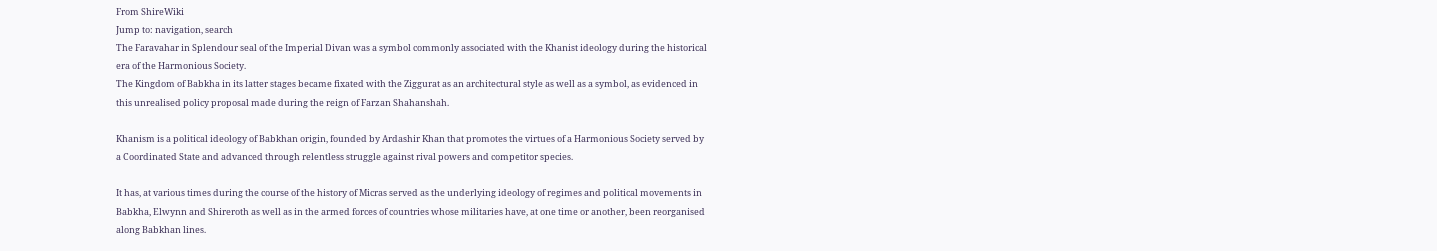From ShireWiki
Jump to: navigation, search
The Faravahar in Splendour seal of the Imperial Divan was a symbol commonly associated with the Khanist ideology during the historical era of the Harmonious Society.
The Kingdom of Babkha in its latter stages became fixated with the Ziggurat as an architectural style as well as a symbol, as evidenced in this unrealised policy proposal made during the reign of Farzan Shahanshah.

Khanism is a political ideology of Babkhan origin, founded by Ardashir Khan that promotes the virtues of a Harmonious Society served by a Coordinated State and advanced through relentless struggle against rival powers and competitor species.

It has, at various times during the course of the history of Micras served as the underlying ideology of regimes and political movements in Babkha, Elwynn and Shireroth as well as in the armed forces of countries whose militaries have, at one time or another, been reorganised along Babkhan lines.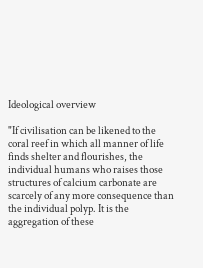Ideological overview

"If civilisation can be likened to the coral reef in which all manner of life finds shelter and flourishes, the individual humans who raises those structures of calcium carbonate are scarcely of any more consequence than the individual polyp. It is the aggregation of these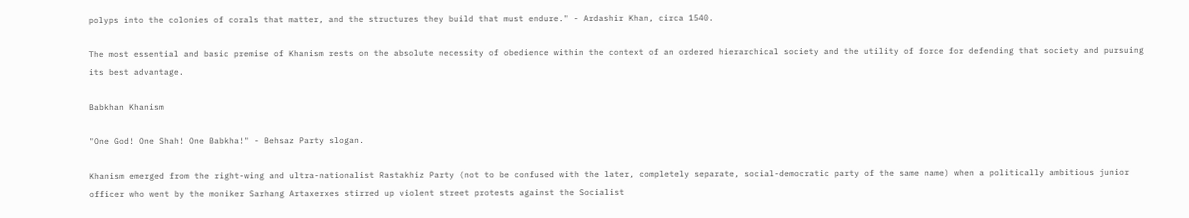polyps into the colonies of corals that matter, and the structures they build that must endure." - Ardashir Khan, circa 1540.

The most essential and basic premise of Khanism rests on the absolute necessity of obedience within the context of an ordered hierarchical society and the utility of force for defending that society and pursuing its best advantage.

Babkhan Khanism

"One God! One Shah! One Babkha!" - Behsaz Party slogan.

Khanism emerged from the right-wing and ultra-nationalist Rastakhiz Party (not to be confused with the later, completely separate, social-democratic party of the same name) when a politically ambitious junior officer who went by the moniker Sarhang Artaxerxes stirred up violent street protests against the Socialist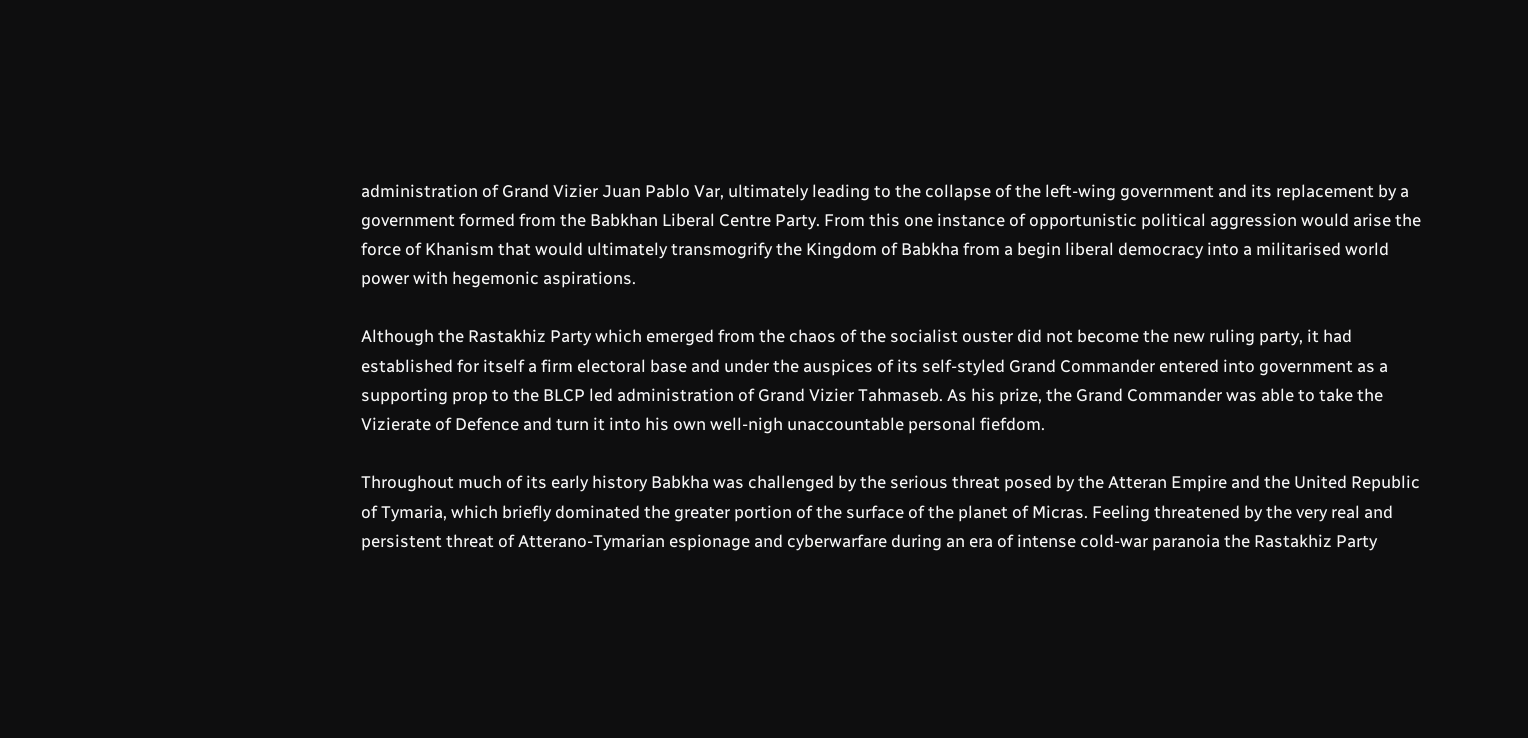administration of Grand Vizier Juan Pablo Var, ultimately leading to the collapse of the left-wing government and its replacement by a government formed from the Babkhan Liberal Centre Party. From this one instance of opportunistic political aggression would arise the force of Khanism that would ultimately transmogrify the Kingdom of Babkha from a begin liberal democracy into a militarised world power with hegemonic aspirations.

Although the Rastakhiz Party which emerged from the chaos of the socialist ouster did not become the new ruling party, it had established for itself a firm electoral base and under the auspices of its self-styled Grand Commander entered into government as a supporting prop to the BLCP led administration of Grand Vizier Tahmaseb. As his prize, the Grand Commander was able to take the Vizierate of Defence and turn it into his own well-nigh unaccountable personal fiefdom.

Throughout much of its early history Babkha was challenged by the serious threat posed by the Atteran Empire and the United Republic of Tymaria, which briefly dominated the greater portion of the surface of the planet of Micras. Feeling threatened by the very real and persistent threat of Atterano-Tymarian espionage and cyberwarfare during an era of intense cold-war paranoia the Rastakhiz Party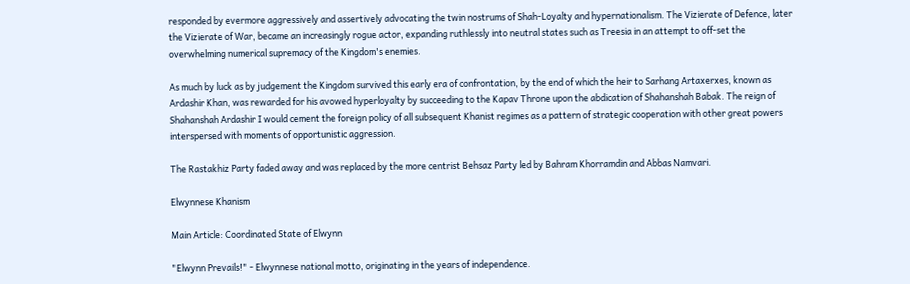responded by evermore aggressively and assertively advocating the twin nostrums of Shah-Loyalty and hypernationalism. The Vizierate of Defence, later the Vizierate of War, became an increasingly rogue actor, expanding ruthlessly into neutral states such as Treesia in an attempt to off-set the overwhelming numerical supremacy of the Kingdom's enemies.

As much by luck as by judgement the Kingdom survived this early era of confrontation, by the end of which the heir to Sarhang Artaxerxes, known as Ardashir Khan, was rewarded for his avowed hyperloyalty by succeeding to the Kapav Throne upon the abdication of Shahanshah Babak. The reign of Shahanshah Ardashir I would cement the foreign policy of all subsequent Khanist regimes as a pattern of strategic cooperation with other great powers interspersed with moments of opportunistic aggression.

The Rastakhiz Party faded away and was replaced by the more centrist Behsaz Party led by Bahram Khorramdin and Abbas Namvari.

Elwynnese Khanism

Main Article: Coordinated State of Elwynn

"Elwynn Prevails!" - Elwynnese national motto, originating in the years of independence.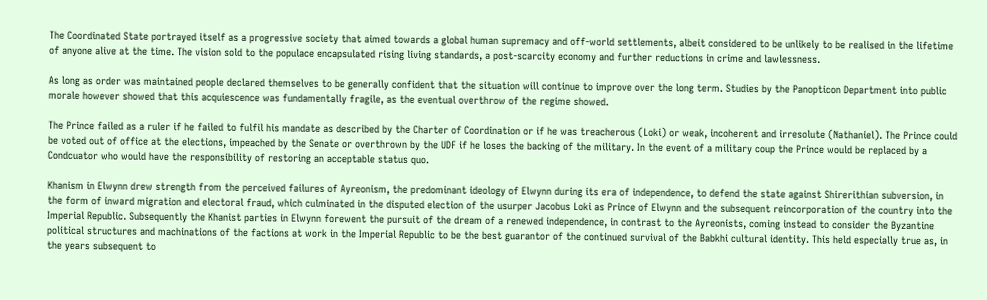The Coordinated State portrayed itself as a progressive society that aimed towards a global human supremacy and off-world settlements, albeit considered to be unlikely to be realised in the lifetime of anyone alive at the time. The vision sold to the populace encapsulated rising living standards, a post-scarcity economy and further reductions in crime and lawlessness.

As long as order was maintained people declared themselves to be generally confident that the situation will continue to improve over the long term. Studies by the Panopticon Department into public morale however showed that this acquiescence was fundamentally fragile, as the eventual overthrow of the regime showed.

The Prince failed as a ruler if he failed to fulfil his mandate as described by the Charter of Coordination or if he was treacherous (Loki) or weak, incoherent and irresolute (Nathaniel). The Prince could be voted out of office at the elections, impeached by the Senate or overthrown by the UDF if he loses the backing of the military. In the event of a military coup the Prince would be replaced by a Condcuator who would have the responsibility of restoring an acceptable status quo.

Khanism in Elwynn drew strength from the perceived failures of Ayreonism, the predominant ideology of Elwynn during its era of independence, to defend the state against Shirerithian subversion, in the form of inward migration and electoral fraud, which culminated in the disputed election of the usurper Jacobus Loki as Prince of Elwynn and the subsequent reincorporation of the country into the Imperial Republic. Subsequently the Khanist parties in Elwynn forewent the pursuit of the dream of a renewed independence, in contrast to the Ayreonists, coming instead to consider the Byzantine political structures and machinations of the factions at work in the Imperial Republic to be the best guarantor of the continued survival of the Babkhi cultural identity. This held especially true as, in the years subsequent to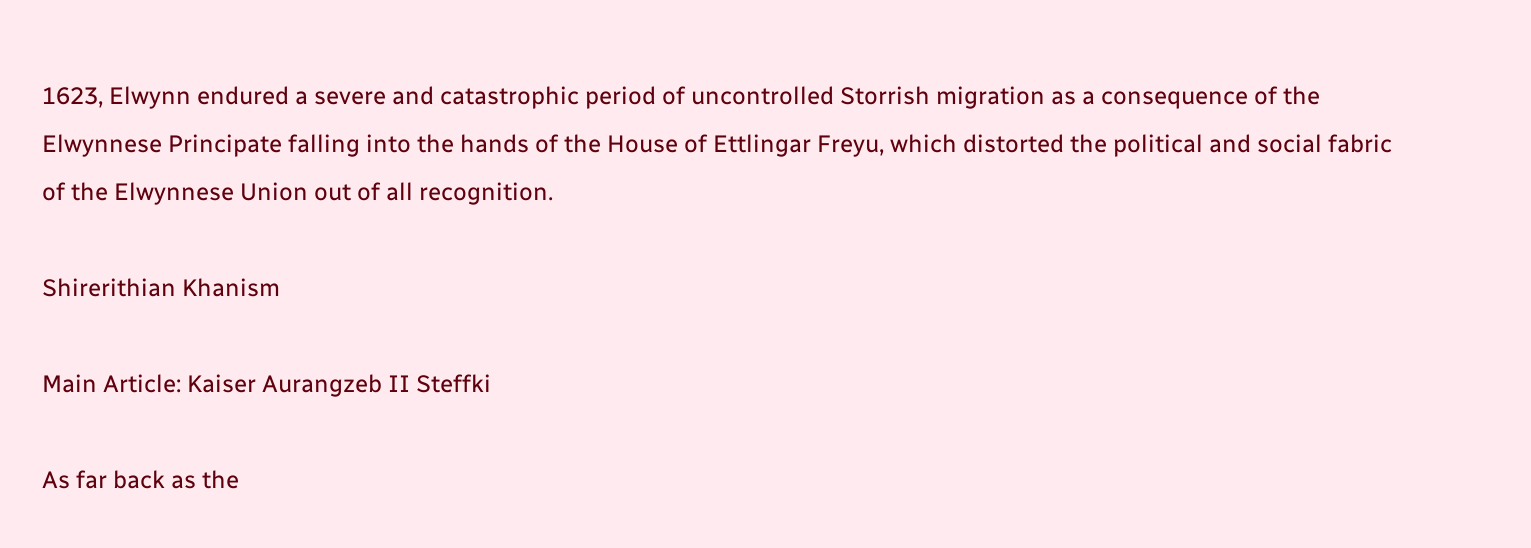1623, Elwynn endured a severe and catastrophic period of uncontrolled Storrish migration as a consequence of the Elwynnese Principate falling into the hands of the House of Ettlingar Freyu, which distorted the political and social fabric of the Elwynnese Union out of all recognition.

Shirerithian Khanism

Main Article: Kaiser Aurangzeb II Steffki

As far back as the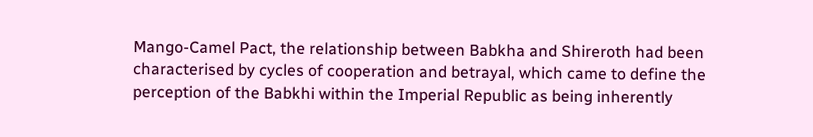Mango-Camel Pact, the relationship between Babkha and Shireroth had been characterised by cycles of cooperation and betrayal, which came to define the perception of the Babkhi within the Imperial Republic as being inherently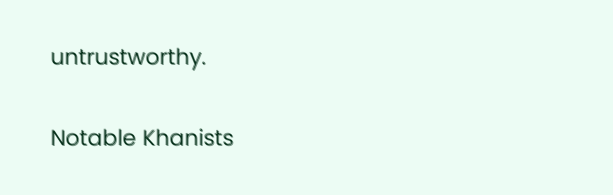untrustworthy.

Notable Khanists